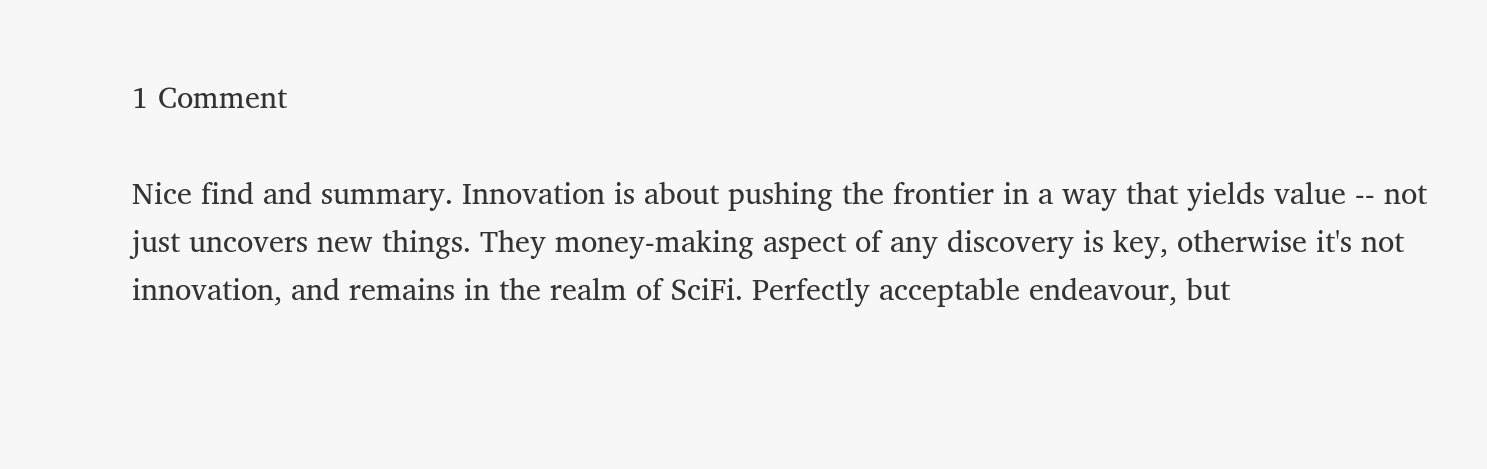1 Comment

Nice find and summary. Innovation is about pushing the frontier in a way that yields value -- not just uncovers new things. They money-making aspect of any discovery is key, otherwise it's not innovation, and remains in the realm of SciFi. Perfectly acceptable endeavour, but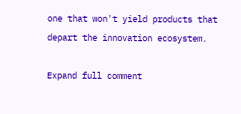one that won't yield products that depart the innovation ecosystem.

Expand full comment